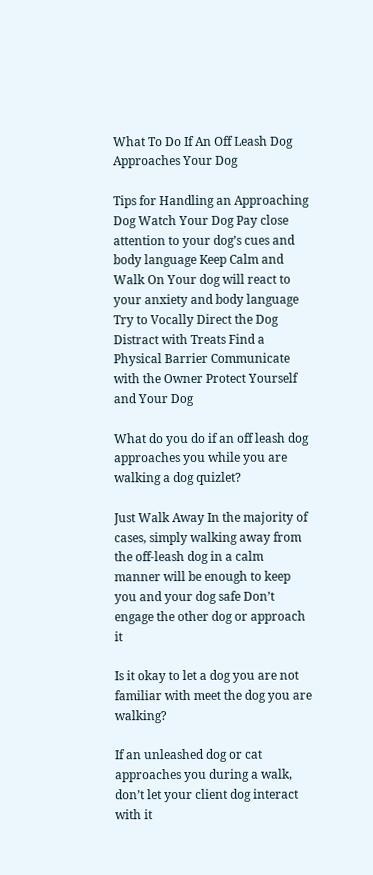What To Do If An Off Leash Dog Approaches Your Dog

Tips for Handling an Approaching Dog Watch Your Dog Pay close attention to your dog’s cues and body language Keep Calm and Walk On Your dog will react to your anxiety and body language Try to Vocally Direct the Dog Distract with Treats Find a Physical Barrier Communicate with the Owner Protect Yourself and Your Dog

What do you do if an off leash dog approaches you while you are walking a dog quizlet?

Just Walk Away In the majority of cases, simply walking away from the off-leash dog in a calm manner will be enough to keep you and your dog safe Don’t engage the other dog or approach it

Is it okay to let a dog you are not familiar with meet the dog you are walking?

If an unleashed dog or cat approaches you during a walk, don’t let your client dog interact with it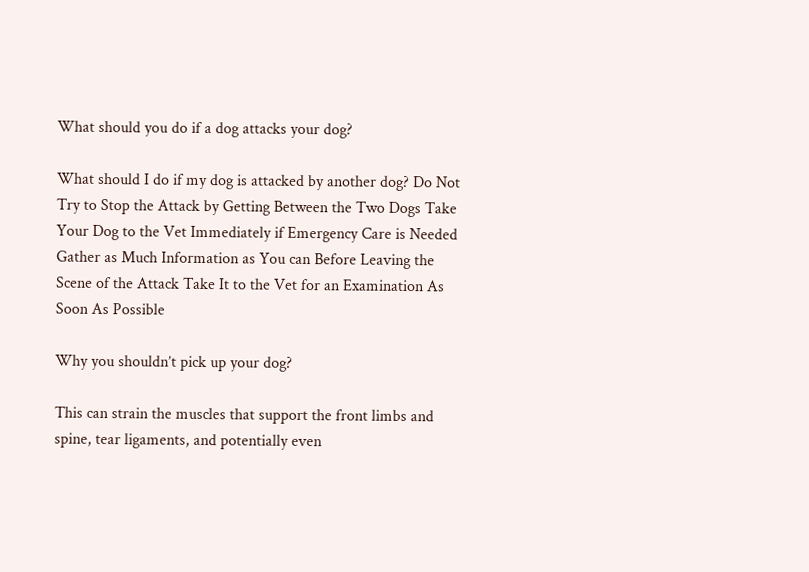What should you do if a dog attacks your dog?

What should I do if my dog is attacked by another dog? Do Not Try to Stop the Attack by Getting Between the Two Dogs Take Your Dog to the Vet Immediately if Emergency Care is Needed Gather as Much Information as You can Before Leaving the Scene of the Attack Take It to the Vet for an Examination As Soon As Possible

Why you shouldn’t pick up your dog?

This can strain the muscles that support the front limbs and spine, tear ligaments, and potentially even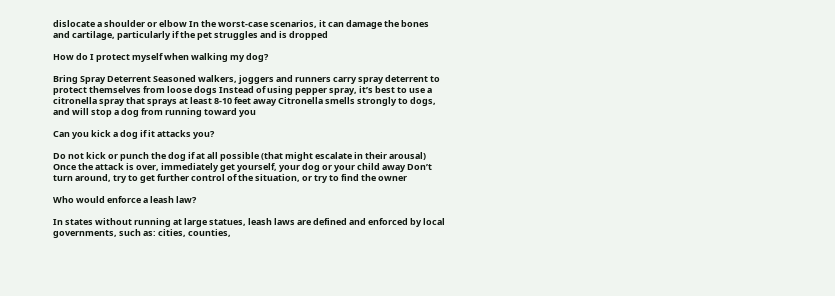dislocate a shoulder or elbow In the worst-case scenarios, it can damage the bones and cartilage, particularly if the pet struggles and is dropped

How do I protect myself when walking my dog?

Bring Spray Deterrent Seasoned walkers, joggers and runners carry spray deterrent to protect themselves from loose dogs Instead of using pepper spray, it’s best to use a citronella spray that sprays at least 8-10 feet away Citronella smells strongly to dogs, and will stop a dog from running toward you

Can you kick a dog if it attacks you?

Do not kick or punch the dog if at all possible (that might escalate in their arousal) Once the attack is over, immediately get yourself, your dog or your child away Don’t turn around, try to get further control of the situation, or try to find the owner

Who would enforce a leash law?

In states without running at large statues, leash laws are defined and enforced by local governments, such as: cities, counties,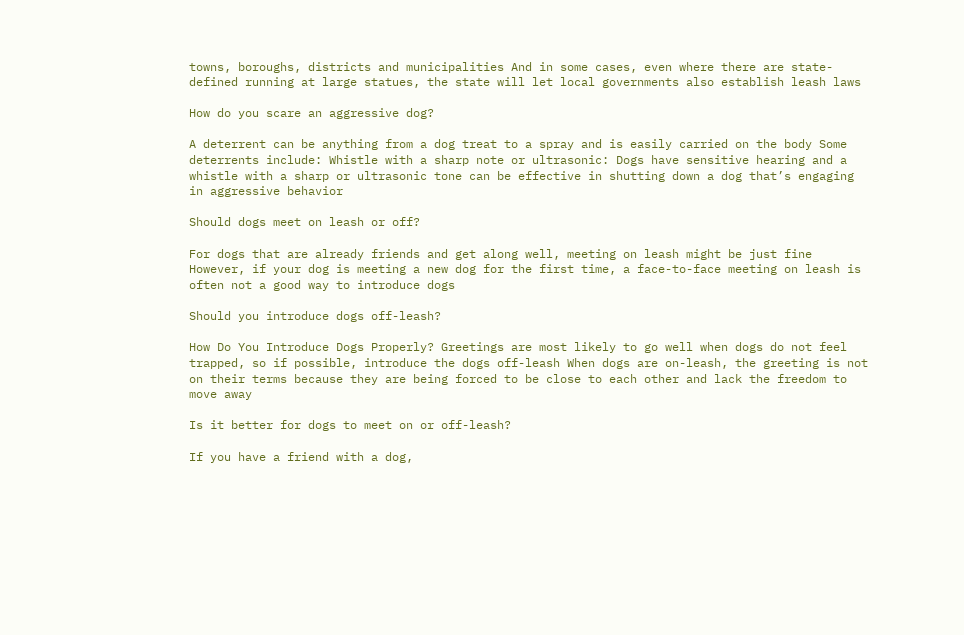towns, boroughs, districts and municipalities And in some cases, even where there are state-defined running at large statues, the state will let local governments also establish leash laws

How do you scare an aggressive dog?

A deterrent can be anything from a dog treat to a spray and is easily carried on the body Some deterrents include: Whistle with a sharp note or ultrasonic: Dogs have sensitive hearing and a whistle with a sharp or ultrasonic tone can be effective in shutting down a dog that’s engaging in aggressive behavior

Should dogs meet on leash or off?

For dogs that are already friends and get along well, meeting on leash might be just fine However, if your dog is meeting a new dog for the first time, a face-to-face meeting on leash is often not a good way to introduce dogs

Should you introduce dogs off-leash?

How Do You Introduce Dogs Properly? Greetings are most likely to go well when dogs do not feel trapped, so if possible, introduce the dogs off-leash When dogs are on-leash, the greeting is not on their terms because they are being forced to be close to each other and lack the freedom to move away

Is it better for dogs to meet on or off-leash?

If you have a friend with a dog,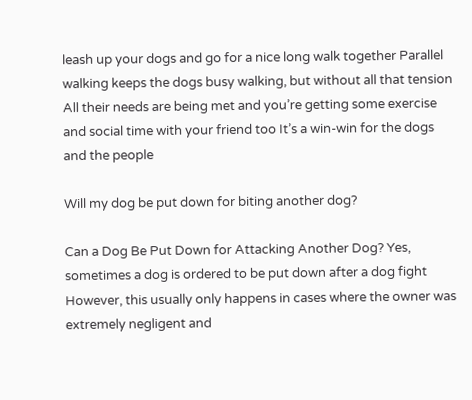leash up your dogs and go for a nice long walk together Parallel walking keeps the dogs busy walking, but without all that tension All their needs are being met and you’re getting some exercise and social time with your friend too It’s a win-win for the dogs and the people

Will my dog be put down for biting another dog?

Can a Dog Be Put Down for Attacking Another Dog? Yes, sometimes a dog is ordered to be put down after a dog fight However, this usually only happens in cases where the owner was extremely negligent and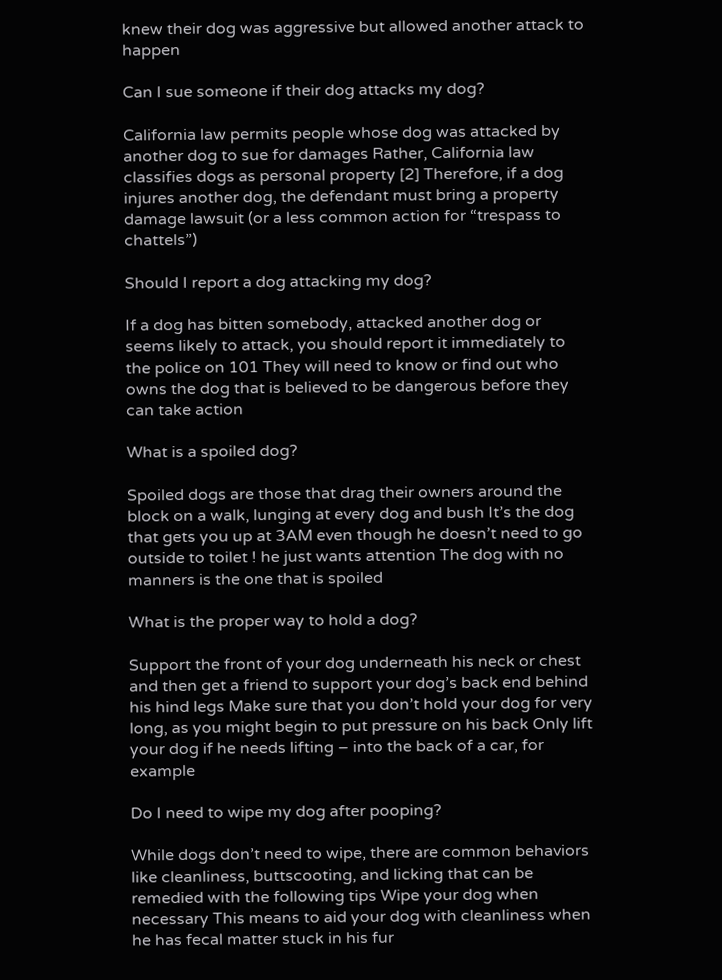knew their dog was aggressive but allowed another attack to happen

Can I sue someone if their dog attacks my dog?

California law permits people whose dog was attacked by another dog to sue for damages Rather, California law classifies dogs as personal property [2] Therefore, if a dog injures another dog, the defendant must bring a property damage lawsuit (or a less common action for “trespass to chattels”)

Should I report a dog attacking my dog?

If a dog has bitten somebody, attacked another dog or seems likely to attack, you should report it immediately to the police on 101 They will need to know or find out who owns the dog that is believed to be dangerous before they can take action

What is a spoiled dog?

Spoiled dogs are those that drag their owners around the block on a walk, lunging at every dog and bush It’s the dog that gets you up at 3AM even though he doesn’t need to go outside to toilet ! he just wants attention The dog with no manners is the one that is spoiled

What is the proper way to hold a dog?

Support the front of your dog underneath his neck or chest and then get a friend to support your dog’s back end behind his hind legs Make sure that you don’t hold your dog for very long, as you might begin to put pressure on his back Only lift your dog if he needs lifting – into the back of a car, for example

Do I need to wipe my dog after pooping?

While dogs don’t need to wipe, there are common behaviors like cleanliness, buttscooting, and licking that can be remedied with the following tips Wipe your dog when necessary This means to aid your dog with cleanliness when he has fecal matter stuck in his fur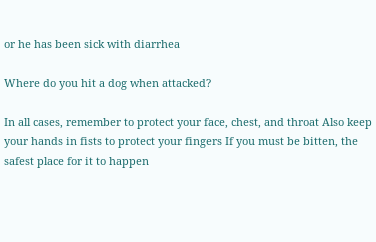or he has been sick with diarrhea

Where do you hit a dog when attacked?

In all cases, remember to protect your face, chest, and throat Also keep your hands in fists to protect your fingers If you must be bitten, the safest place for it to happen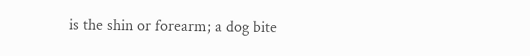is the shin or forearm; a dog bite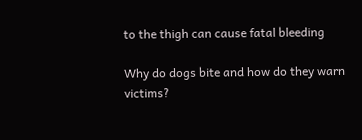to the thigh can cause fatal bleeding

Why do dogs bite and how do they warn victims?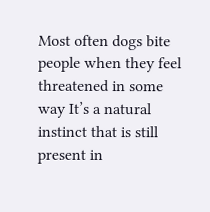Most often dogs bite people when they feel threatened in some way It’s a natural instinct that is still present in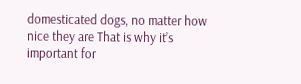domesticated dogs, no matter how nice they are That is why it’s important for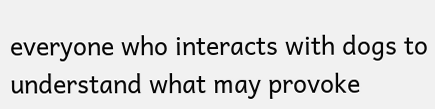everyone who interacts with dogs to understand what may provoke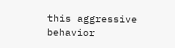this aggressive behavior